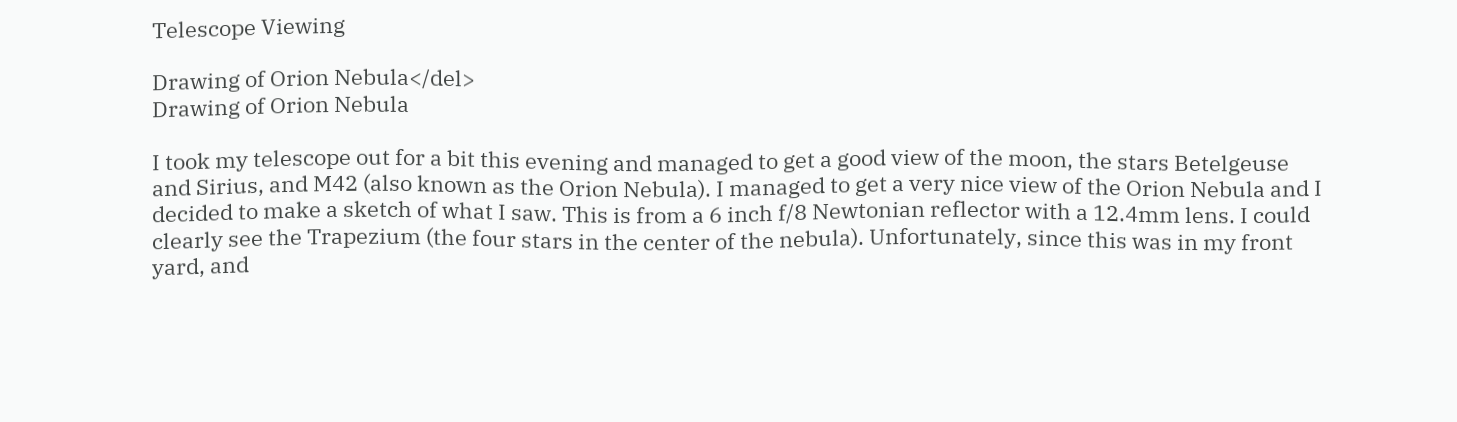Telescope Viewing

Drawing of Orion Nebula</del>
Drawing of Orion Nebula

I took my telescope out for a bit this evening and managed to get a good view of the moon, the stars Betelgeuse and Sirius, and M42 (also known as the Orion Nebula). I managed to get a very nice view of the Orion Nebula and I decided to make a sketch of what I saw. This is from a 6 inch f/8 Newtonian reflector with a 12.4mm lens. I could clearly see the Trapezium (the four stars in the center of the nebula). Unfortunately, since this was in my front yard, and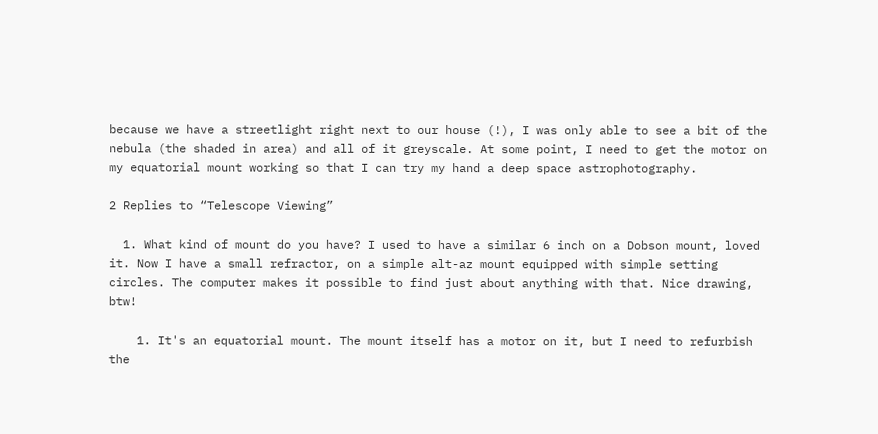because we have a streetlight right next to our house (!), I was only able to see a bit of the nebula (the shaded in area) and all of it greyscale. At some point, I need to get the motor on my equatorial mount working so that I can try my hand a deep space astrophotography.

2 Replies to “Telescope Viewing”

  1. What kind of mount do you have? I used to have a similar 6 inch on a Dobson mount, loved it. Now I have a small refractor, on a simple alt-az mount equipped with simple setting circles. The computer makes it possible to find just about anything with that. Nice drawing, btw!

    1. It's an equatorial mount. The mount itself has a motor on it, but I need to refurbish the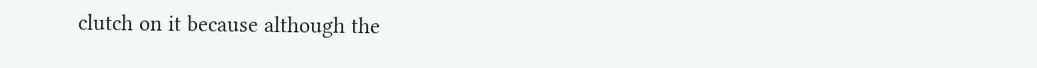clutch on it because although the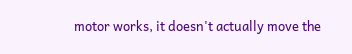motor works, it doesn't actually move the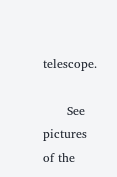telescope.

      See pictures of the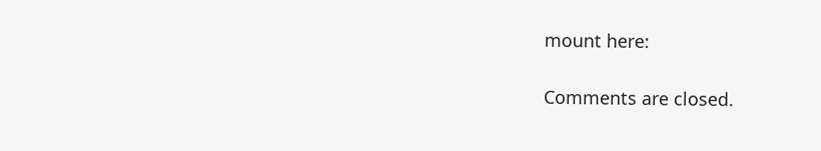mount here:

Comments are closed.